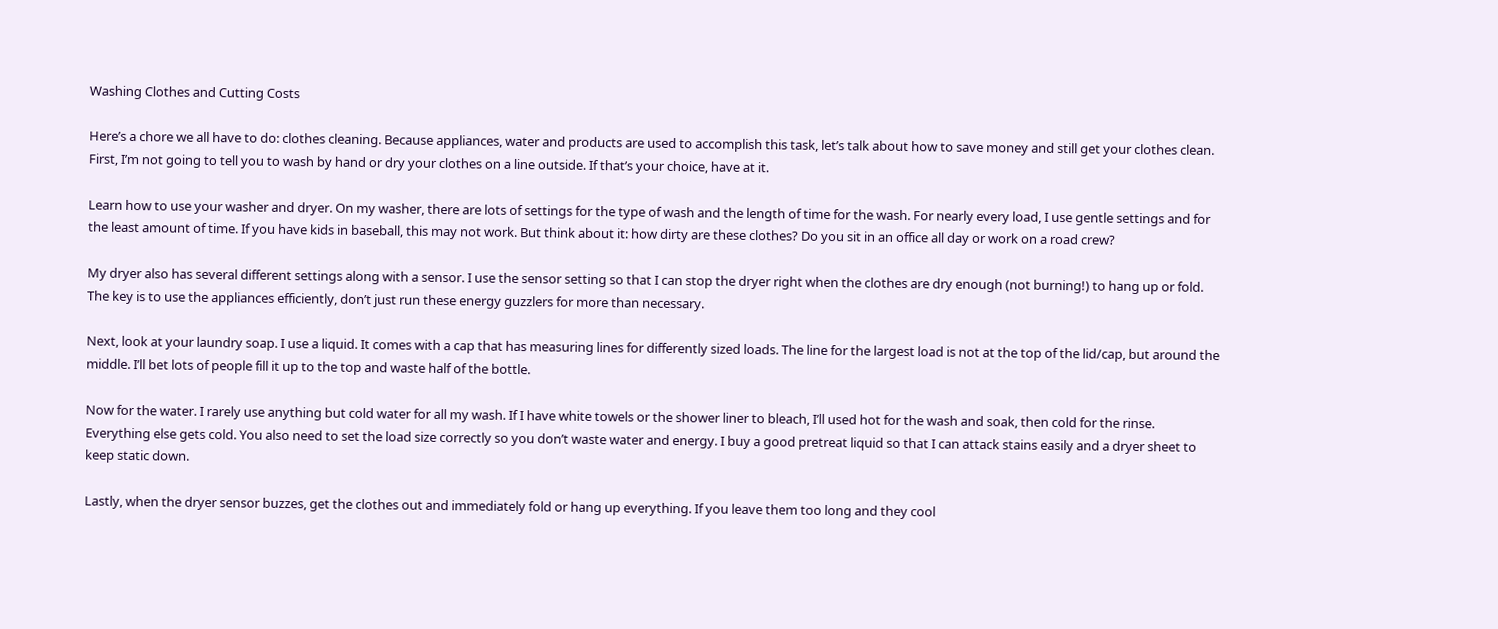Washing Clothes and Cutting Costs

Here’s a chore we all have to do: clothes cleaning. Because appliances, water and products are used to accomplish this task, let’s talk about how to save money and still get your clothes clean. First, I’m not going to tell you to wash by hand or dry your clothes on a line outside. If that’s your choice, have at it.

Learn how to use your washer and dryer. On my washer, there are lots of settings for the type of wash and the length of time for the wash. For nearly every load, I use gentle settings and for the least amount of time. If you have kids in baseball, this may not work. But think about it: how dirty are these clothes? Do you sit in an office all day or work on a road crew?

My dryer also has several different settings along with a sensor. I use the sensor setting so that I can stop the dryer right when the clothes are dry enough (not burning!) to hang up or fold. The key is to use the appliances efficiently, don’t just run these energy guzzlers for more than necessary.

Next, look at your laundry soap. I use a liquid. It comes with a cap that has measuring lines for differently sized loads. The line for the largest load is not at the top of the lid/cap, but around the middle. I’ll bet lots of people fill it up to the top and waste half of the bottle.

Now for the water. I rarely use anything but cold water for all my wash. If I have white towels or the shower liner to bleach, I’ll used hot for the wash and soak, then cold for the rinse. Everything else gets cold. You also need to set the load size correctly so you don’t waste water and energy. I buy a good pretreat liquid so that I can attack stains easily and a dryer sheet to keep static down.

Lastly, when the dryer sensor buzzes, get the clothes out and immediately fold or hang up everything. If you leave them too long and they cool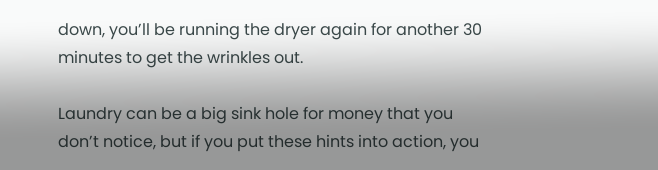down, you’ll be running the dryer again for another 30 minutes to get the wrinkles out.

Laundry can be a big sink hole for money that you don’t notice, but if you put these hints into action, you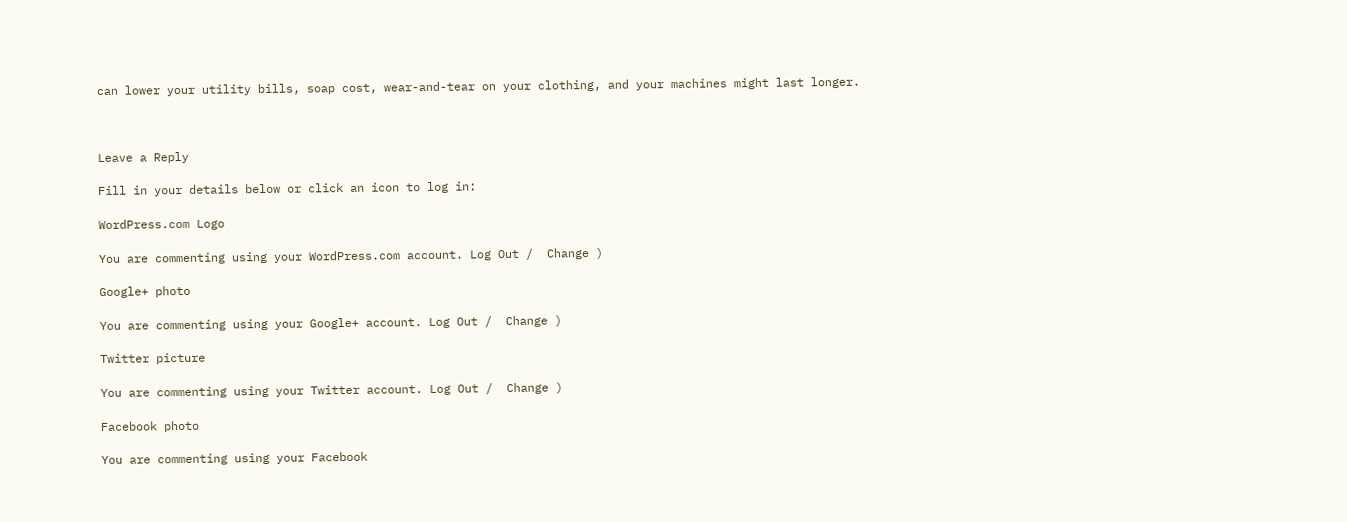can lower your utility bills, soap cost, wear-and-tear on your clothing, and your machines might last longer.



Leave a Reply

Fill in your details below or click an icon to log in:

WordPress.com Logo

You are commenting using your WordPress.com account. Log Out /  Change )

Google+ photo

You are commenting using your Google+ account. Log Out /  Change )

Twitter picture

You are commenting using your Twitter account. Log Out /  Change )

Facebook photo

You are commenting using your Facebook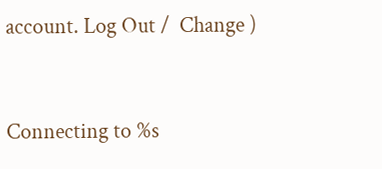account. Log Out /  Change )


Connecting to %s